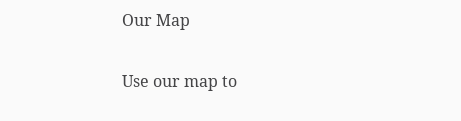Our Map

Use our map to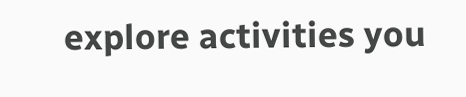explore activities you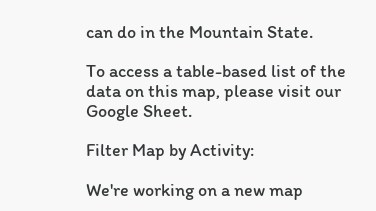can do in the Mountain State.

To access a table-based list of the data on this map, please visit our Google Sheet.

Filter Map by Activity:

We're working on a new map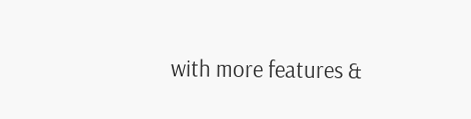with more features &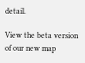detail.

View the beta version of our new map